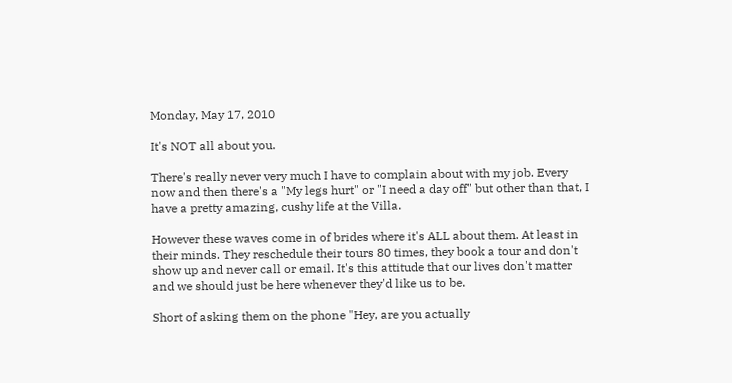Monday, May 17, 2010

It's NOT all about you.

There's really never very much I have to complain about with my job. Every now and then there's a "My legs hurt" or "I need a day off" but other than that, I have a pretty amazing, cushy life at the Villa.

However these waves come in of brides where it's ALL about them. At least in their minds. They reschedule their tours 80 times, they book a tour and don't show up and never call or email. It's this attitude that our lives don't matter and we should just be here whenever they'd like us to be.

Short of asking them on the phone "Hey, are you actually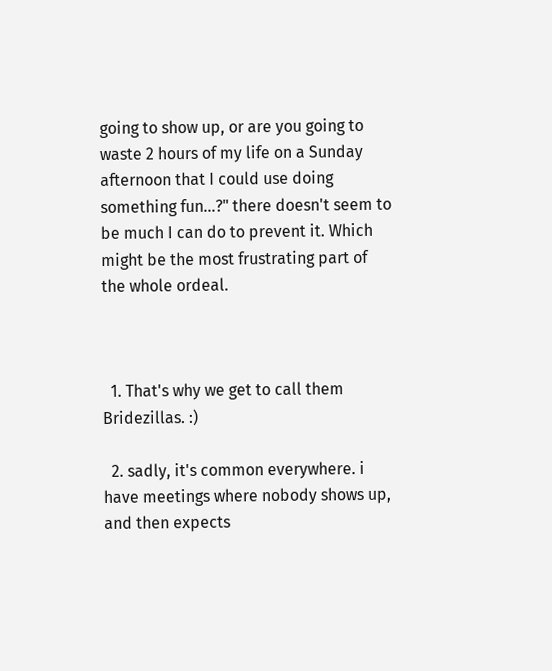going to show up, or are you going to waste 2 hours of my life on a Sunday afternoon that I could use doing something fun...?" there doesn't seem to be much I can do to prevent it. Which might be the most frustrating part of the whole ordeal.



  1. That's why we get to call them Bridezillas. :)

  2. sadly, it's common everywhere. i have meetings where nobody shows up, and then expects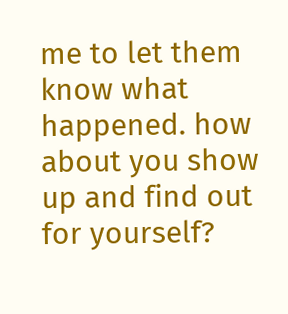me to let them know what happened. how about you show up and find out for yourself?